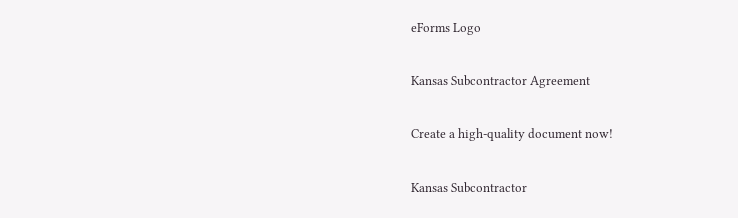eForms Logo

Kansas Subcontractor Agreement

Create a high-quality document now!

Kansas Subcontractor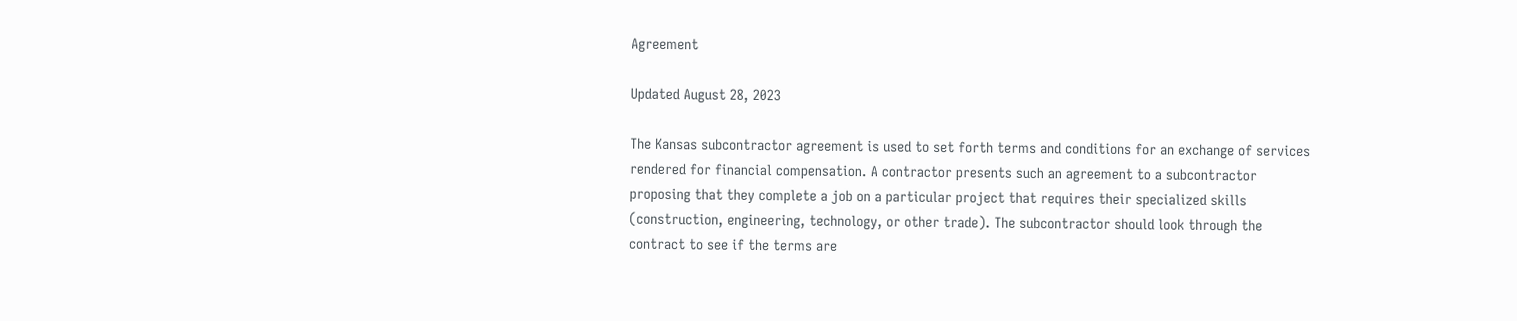Agreement

Updated August 28, 2023

The Kansas subcontractor agreement is used to set forth terms and conditions for an exchange of services rendered for financial compensation. A contractor presents such an agreement to a subcontractor proposing that they complete a job on a particular project that requires their specialized skills (construction, engineering, technology, or other trade). The subcontractor should look through the contract to see if the terms are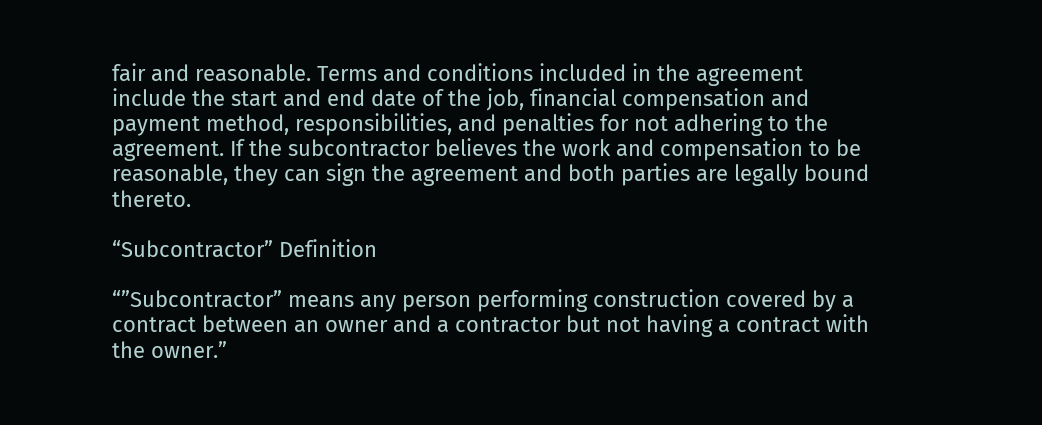fair and reasonable. Terms and conditions included in the agreement include the start and end date of the job, financial compensation and payment method, responsibilities, and penalties for not adhering to the agreement. If the subcontractor believes the work and compensation to be reasonable, they can sign the agreement and both parties are legally bound thereto.

“Subcontractor” Definition

“”Subcontractor” means any person performing construction covered by a contract between an owner and a contractor but not having a contract with the owner.”